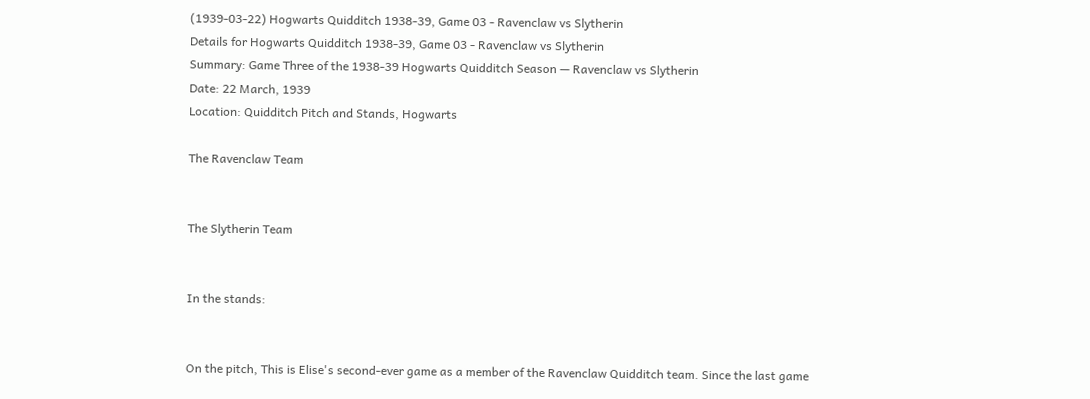(1939-03-22) Hogwarts Quidditch 1938-39, Game 03 - Ravenclaw vs Slytherin
Details for Hogwarts Quidditch 1938-39, Game 03 - Ravenclaw vs Slytherin
Summary: Game Three of the 1938-39 Hogwarts Quidditch Season — Ravenclaw vs Slytherin
Date: 22 March, 1939
Location: Quidditch Pitch and Stands, Hogwarts

The Ravenclaw Team


The Slytherin Team


In the stands:


On the pitch, This is Elise's second-ever game as a member of the Ravenclaw Quidditch team. Since the last game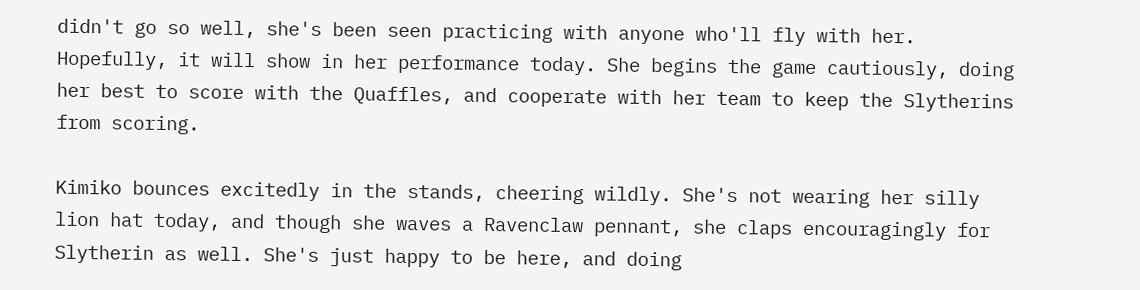didn't go so well, she's been seen practicing with anyone who'll fly with her. Hopefully, it will show in her performance today. She begins the game cautiously, doing her best to score with the Quaffles, and cooperate with her team to keep the Slytherins from scoring.

Kimiko bounces excitedly in the stands, cheering wildly. She's not wearing her silly lion hat today, and though she waves a Ravenclaw pennant, she claps encouragingly for Slytherin as well. She's just happy to be here, and doing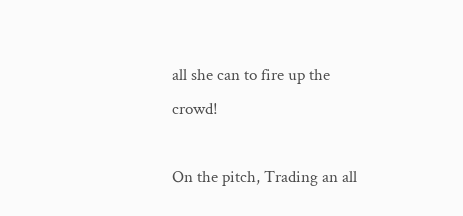all she can to fire up the crowd!

On the pitch, Trading an all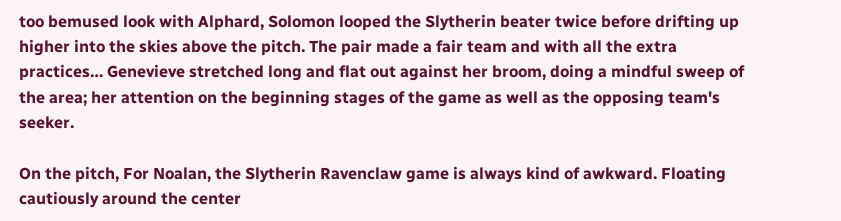too bemused look with Alphard, Solomon looped the Slytherin beater twice before drifting up higher into the skies above the pitch. The pair made a fair team and with all the extra practices… Genevieve stretched long and flat out against her broom, doing a mindful sweep of the area; her attention on the beginning stages of the game as well as the opposing team's seeker.

On the pitch, For Noalan, the Slytherin Ravenclaw game is always kind of awkward. Floating cautiously around the center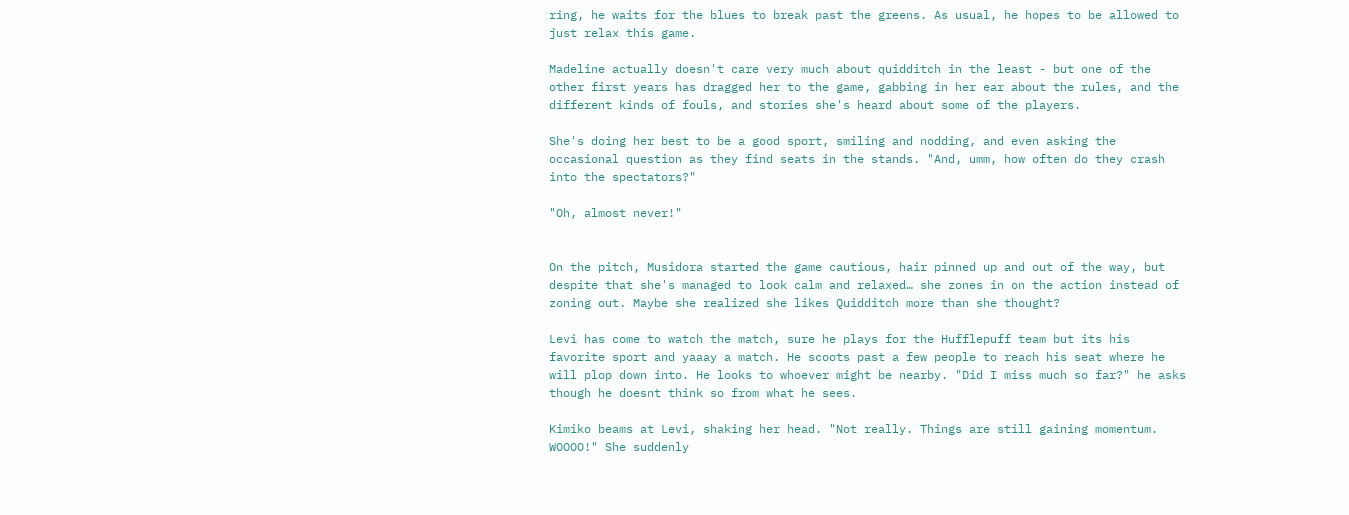ring, he waits for the blues to break past the greens. As usual, he hopes to be allowed to just relax this game.

Madeline actually doesn't care very much about quidditch in the least - but one of the other first years has dragged her to the game, gabbing in her ear about the rules, and the different kinds of fouls, and stories she's heard about some of the players.

She's doing her best to be a good sport, smiling and nodding, and even asking the occasional question as they find seats in the stands. "And, umm, how often do they crash into the spectators?"

"Oh, almost never!"


On the pitch, Musidora started the game cautious, hair pinned up and out of the way, but despite that she's managed to look calm and relaxed… she zones in on the action instead of zoning out. Maybe she realized she likes Quidditch more than she thought?

Levi has come to watch the match, sure he plays for the Hufflepuff team but its his favorite sport and yaaay a match. He scoots past a few people to reach his seat where he will plop down into. He looks to whoever might be nearby. "Did I miss much so far?" he asks though he doesnt think so from what he sees.

Kimiko beams at Levi, shaking her head. "Not really. Things are still gaining momentum. WOOOO!" She suddenly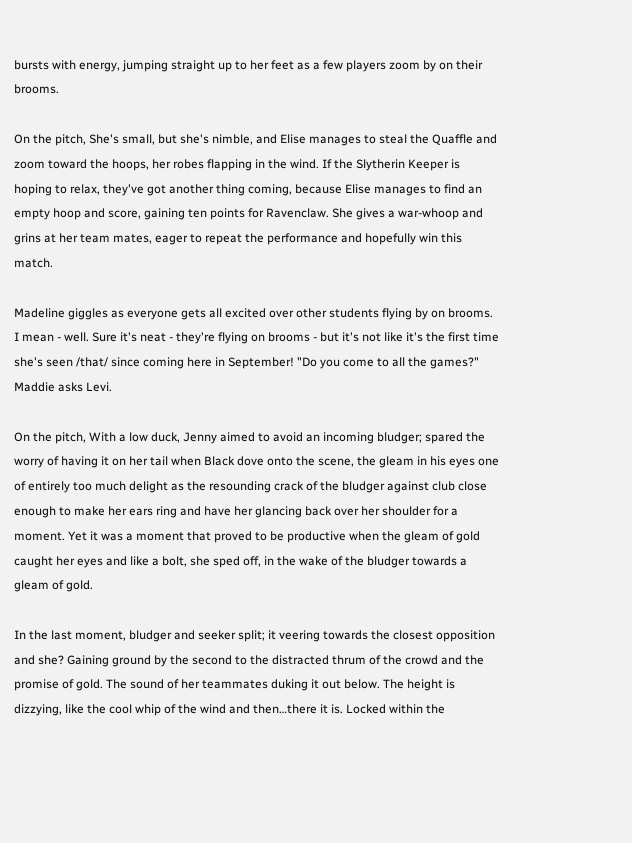bursts with energy, jumping straight up to her feet as a few players zoom by on their brooms.

On the pitch, She's small, but she's nimble, and Elise manages to steal the Quaffle and zoom toward the hoops, her robes flapping in the wind. If the Slytherin Keeper is hoping to relax, they've got another thing coming, because Elise manages to find an empty hoop and score, gaining ten points for Ravenclaw. She gives a war-whoop and grins at her team mates, eager to repeat the performance and hopefully win this match.

Madeline giggles as everyone gets all excited over other students flying by on brooms. I mean - well. Sure it's neat - they're flying on brooms - but it's not like it's the first time she's seen /that/ since coming here in September! "Do you come to all the games?" Maddie asks Levi.

On the pitch, With a low duck, Jenny aimed to avoid an incoming bludger; spared the worry of having it on her tail when Black dove onto the scene, the gleam in his eyes one of entirely too much delight as the resounding crack of the bludger against club close enough to make her ears ring and have her glancing back over her shoulder for a moment. Yet it was a moment that proved to be productive when the gleam of gold caught her eyes and like a bolt, she sped off, in the wake of the bludger towards a gleam of gold.

In the last moment, bludger and seeker split; it veering towards the closest opposition and she? Gaining ground by the second to the distracted thrum of the crowd and the promise of gold. The sound of her teammates duking it out below. The height is dizzying, like the cool whip of the wind and then…there it is. Locked within the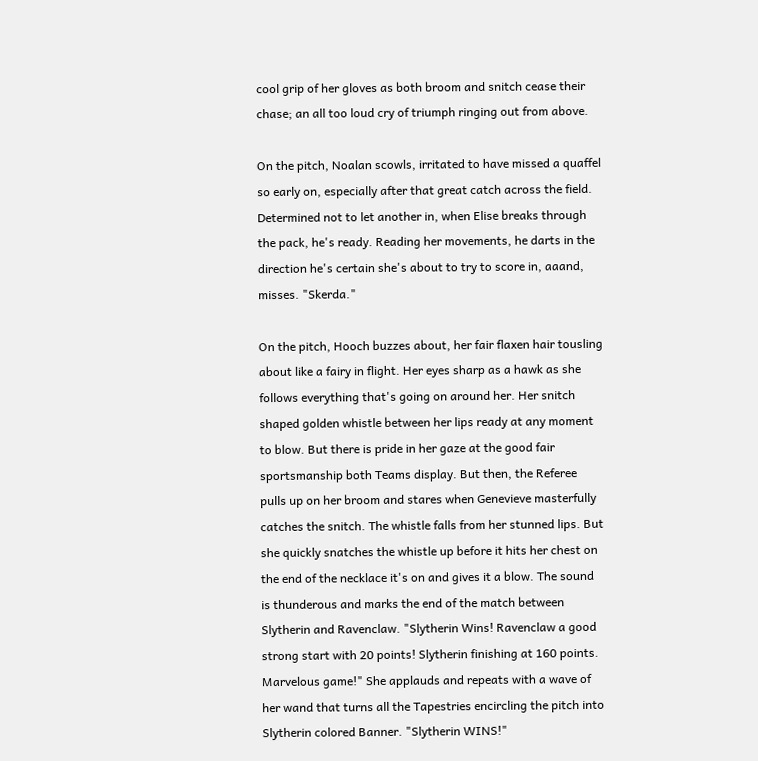cool grip of her gloves as both broom and snitch cease their chase; an all too loud cry of triumph ringing out from above.

On the pitch, Noalan scowls, irritated to have missed a quaffel so early on, especially after that great catch across the field. Determined not to let another in, when Elise breaks through the pack, he's ready. Reading her movements, he darts in the direction he's certain she's about to try to score in, aaand, misses. "Skerda."

On the pitch, Hooch buzzes about, her fair flaxen hair tousling about like a fairy in flight. Her eyes sharp as a hawk as she follows everything that's going on around her. Her snitch shaped golden whistle between her lips ready at any moment to blow. But there is pride in her gaze at the good fair sportsmanship both Teams display. But then, the Referee pulls up on her broom and stares when Genevieve masterfully catches the snitch. The whistle falls from her stunned lips. But she quickly snatches the whistle up before it hits her chest on the end of the necklace it's on and gives it a blow. The sound is thunderous and marks the end of the match between Slytherin and Ravenclaw. "Slytherin Wins! Ravenclaw a good strong start with 20 points! Slytherin finishing at 160 points. Marvelous game!" She applauds and repeats with a wave of her wand that turns all the Tapestries encircling the pitch into Slytherin colored Banner. "Slytherin WINS!"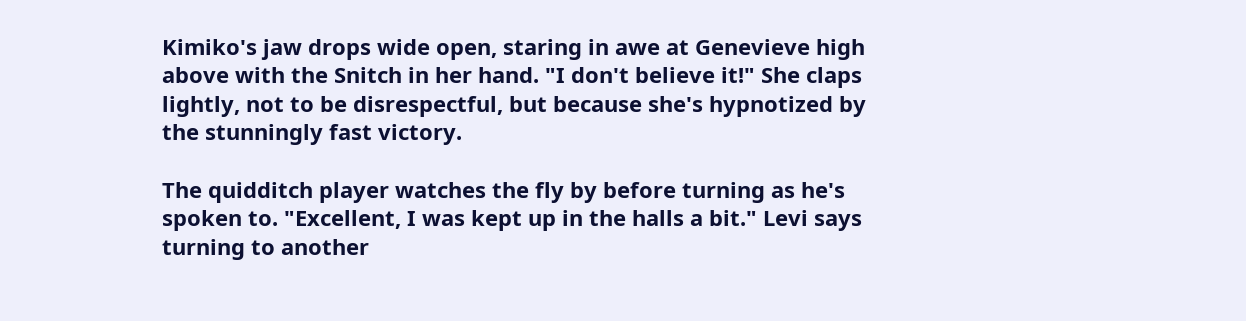Kimiko's jaw drops wide open, staring in awe at Genevieve high above with the Snitch in her hand. "I don't believe it!" She claps lightly, not to be disrespectful, but because she's hypnotized by the stunningly fast victory.

The quidditch player watches the fly by before turning as he's spoken to. "Excellent, I was kept up in the halls a bit." Levi says turning to another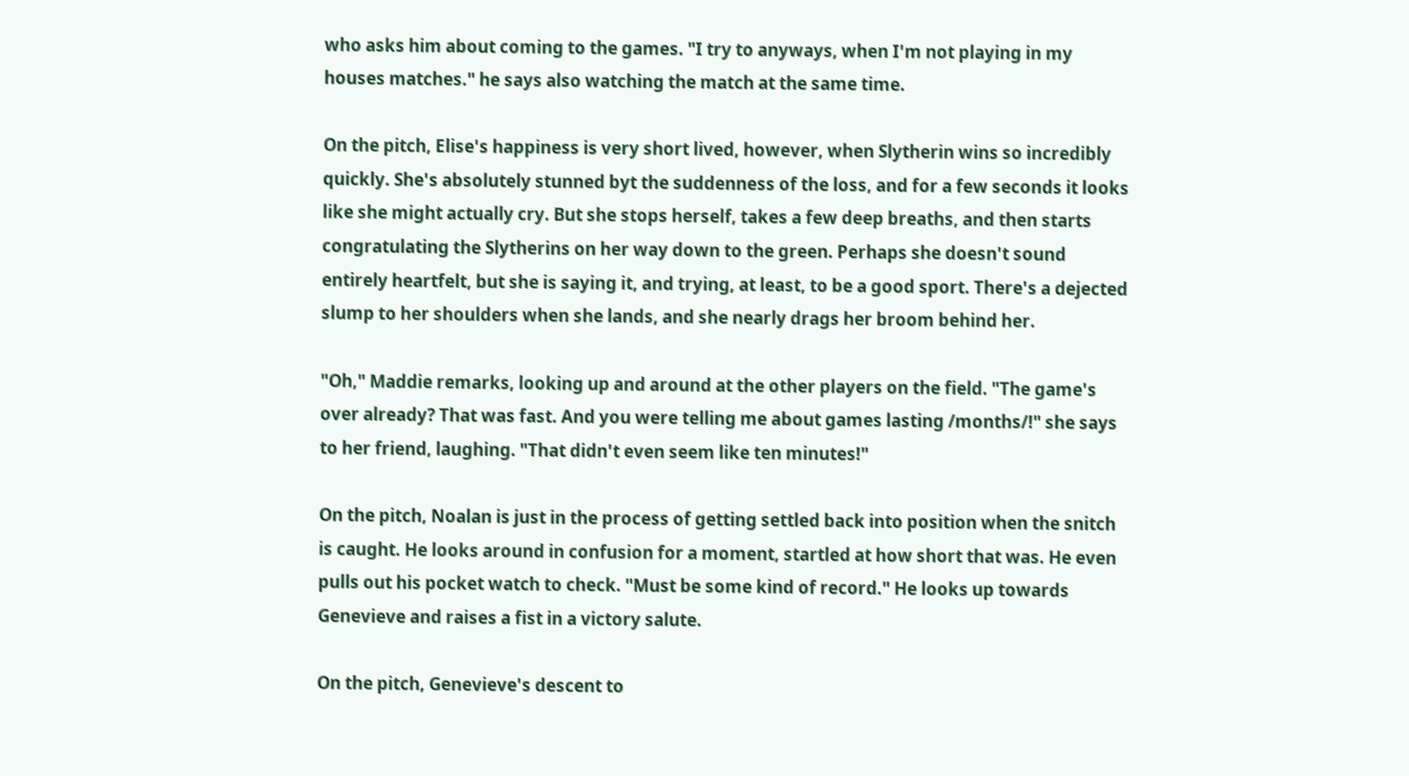who asks him about coming to the games. "I try to anyways, when I'm not playing in my houses matches." he says also watching the match at the same time.

On the pitch, Elise's happiness is very short lived, however, when Slytherin wins so incredibly quickly. She's absolutely stunned byt the suddenness of the loss, and for a few seconds it looks like she might actually cry. But she stops herself, takes a few deep breaths, and then starts congratulating the Slytherins on her way down to the green. Perhaps she doesn't sound entirely heartfelt, but she is saying it, and trying, at least, to be a good sport. There's a dejected slump to her shoulders when she lands, and she nearly drags her broom behind her.

"Oh," Maddie remarks, looking up and around at the other players on the field. "The game's over already? That was fast. And you were telling me about games lasting /months/!" she says to her friend, laughing. "That didn't even seem like ten minutes!"

On the pitch, Noalan is just in the process of getting settled back into position when the snitch is caught. He looks around in confusion for a moment, startled at how short that was. He even pulls out his pocket watch to check. "Must be some kind of record." He looks up towards Genevieve and raises a fist in a victory salute.

On the pitch, Genevieve's descent to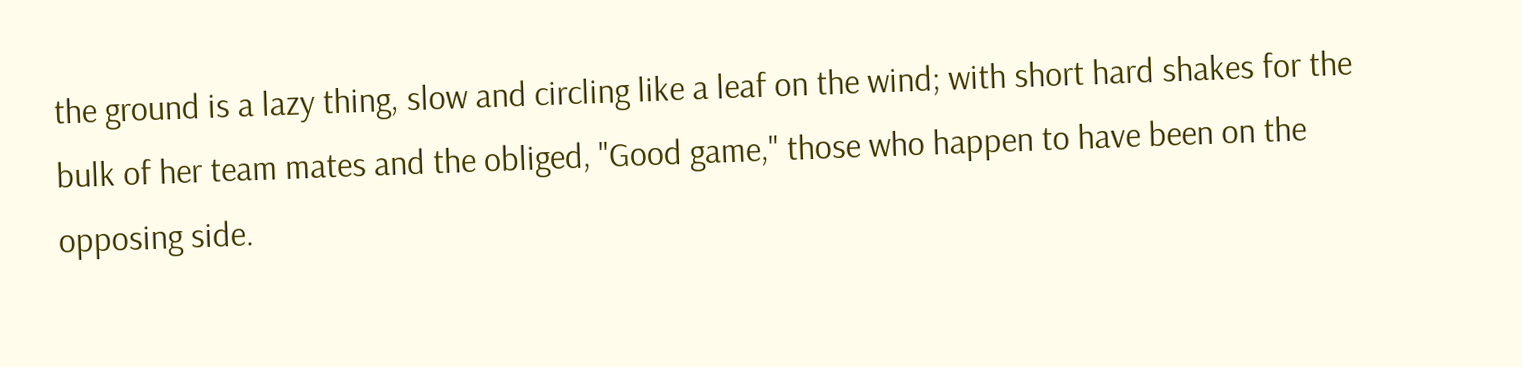the ground is a lazy thing, slow and circling like a leaf on the wind; with short hard shakes for the bulk of her team mates and the obliged, "Good game," those who happen to have been on the opposing side.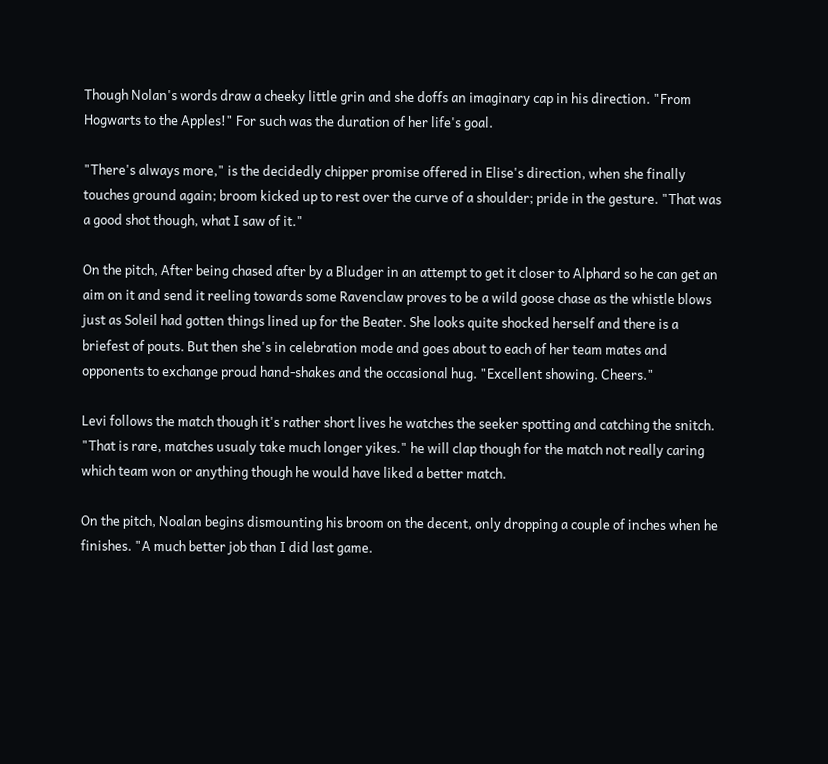Though Nolan's words draw a cheeky little grin and she doffs an imaginary cap in his direction. "From Hogwarts to the Apples!" For such was the duration of her life's goal.

"There's always more," is the decidedly chipper promise offered in Elise's direction, when she finally touches ground again; broom kicked up to rest over the curve of a shoulder; pride in the gesture. "That was a good shot though, what I saw of it."

On the pitch, After being chased after by a Bludger in an attempt to get it closer to Alphard so he can get an aim on it and send it reeling towards some Ravenclaw proves to be a wild goose chase as the whistle blows just as Soleil had gotten things lined up for the Beater. She looks quite shocked herself and there is a briefest of pouts. But then she's in celebration mode and goes about to each of her team mates and opponents to exchange proud hand-shakes and the occasional hug. "Excellent showing. Cheers."

Levi follows the match though it's rather short lives he watches the seeker spotting and catching the snitch. "That is rare, matches usualy take much longer yikes." he will clap though for the match not really caring which team won or anything though he would have liked a better match.

On the pitch, Noalan begins dismounting his broom on the decent, only dropping a couple of inches when he finishes. "A much better job than I did last game.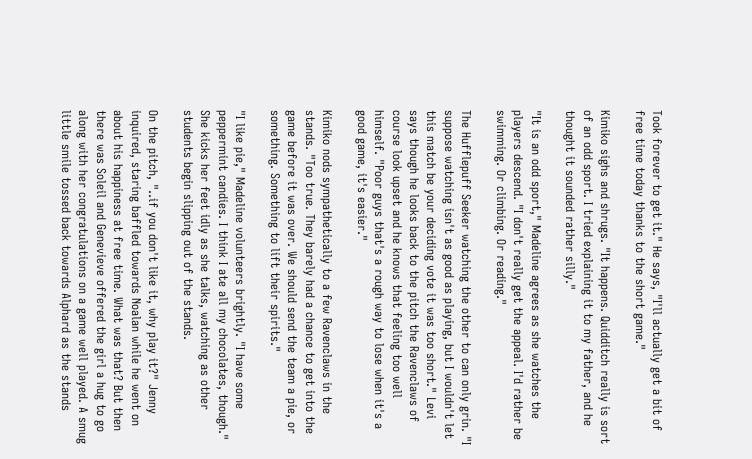Took forever to get it." He says, "I'll actually get a bit of free time today thanks to the short game."

Kimiko sighs and shrugs. "It happens. Quidditch really is sort of an odd sport. I tried explaining it to my father, and he thought it sounded rather silly."

"It is an odd sport," Madeline agrees as she watches the players descend. "I don't really get the appeal. I'd rather be swimming. Or climbing. Or reading."

The Hufflepuff Seeker watching the other to can only grin. "I suppose watching isn't as good as playing, but I wouldn't let this match be your deciding vote it was too short." Levi says though he looks back to the pitch the Ravenclaws of course look upset and he knows that feeling too well himself. "Poor guys that's a rough way to lose when it's a good game, it's easier."

Kimiko nods sympathetically to a few Ravenclaws in the stands. "Too true. They barely had a chance to get into the game before it was over. We should send the team a pie, or something. Something to lift their spirits."

"I like pie," Madeline volunteers brightly. "I have some peppermint candies. I think I ate all my chocolates, though." She kicks her feet idly as she talks, watching as other students begin slipping out of the stands.

On the pitch, "..if you don't like it, why play it?" Jenny inquired, staring baffled towards Noalan while he went on about his happiness at free time. What was that? But then there was Soleil and Genevieve offered the girl a hug to go along with her congratulations on a game well played. A smug little smile tossed back towards Alphard as the stands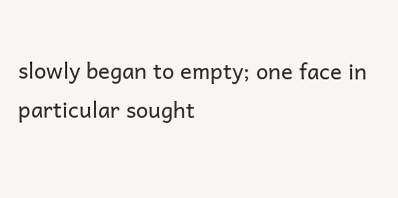slowly began to empty; one face in particular sought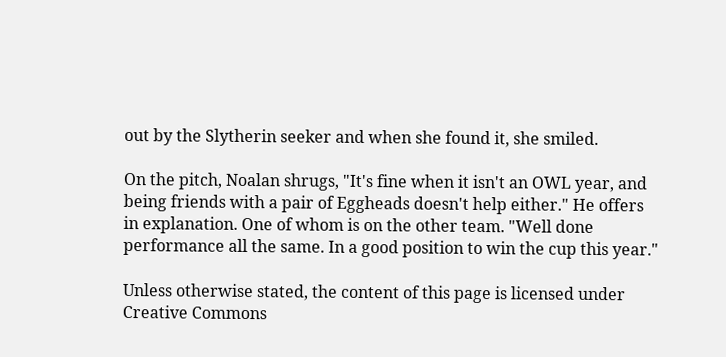out by the Slytherin seeker and when she found it, she smiled.

On the pitch, Noalan shrugs, "It's fine when it isn't an OWL year, and being friends with a pair of Eggheads doesn't help either." He offers in explanation. One of whom is on the other team. "Well done performance all the same. In a good position to win the cup this year."

Unless otherwise stated, the content of this page is licensed under Creative Commons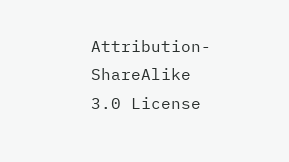Attribution-ShareAlike 3.0 License